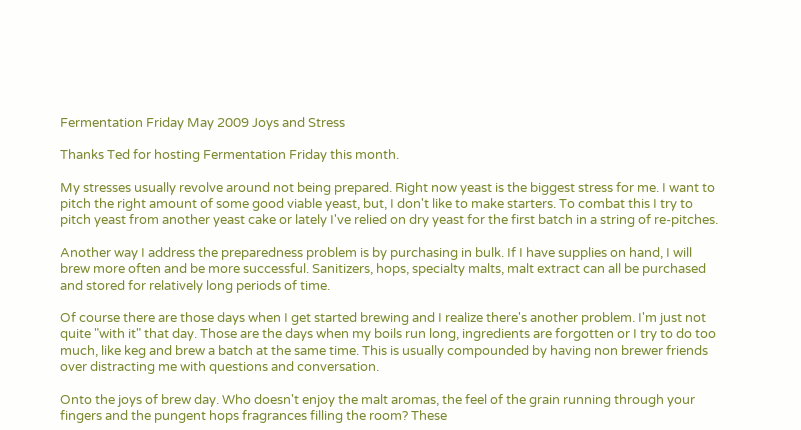Fermentation Friday May 2009 Joys and Stress

Thanks Ted for hosting Fermentation Friday this month.

My stresses usually revolve around not being prepared. Right now yeast is the biggest stress for me. I want to pitch the right amount of some good viable yeast, but, I don't like to make starters. To combat this I try to pitch yeast from another yeast cake or lately I've relied on dry yeast for the first batch in a string of re-pitches.

Another way I address the preparedness problem is by purchasing in bulk. If I have supplies on hand, I will brew more often and be more successful. Sanitizers, hops, specialty malts, malt extract can all be purchased and stored for relatively long periods of time.

Of course there are those days when I get started brewing and I realize there's another problem. I'm just not quite "with it" that day. Those are the days when my boils run long, ingredients are forgotten or I try to do too much, like keg and brew a batch at the same time. This is usually compounded by having non brewer friends over distracting me with questions and conversation.

Onto the joys of brew day. Who doesn't enjoy the malt aromas, the feel of the grain running through your fingers and the pungent hops fragrances filling the room? These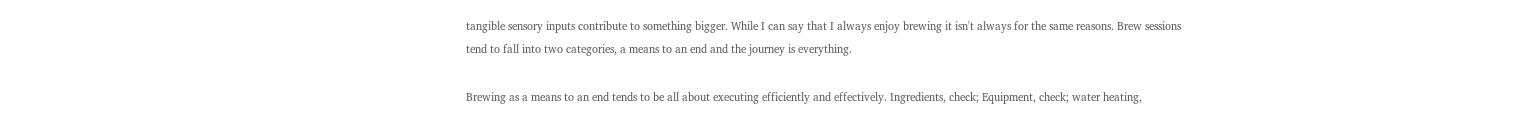tangible sensory inputs contribute to something bigger. While I can say that I always enjoy brewing it isn't always for the same reasons. Brew sessions tend to fall into two categories, a means to an end and the journey is everything.

Brewing as a means to an end tends to be all about executing efficiently and effectively. Ingredients, check; Equipment, check; water heating,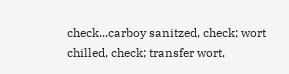check...carboy sanitzed, check; wort chilled, check; transfer wort,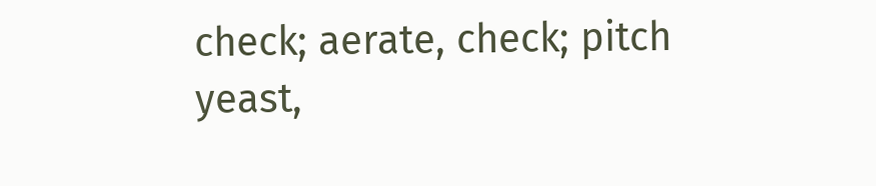check; aerate, check; pitch yeast,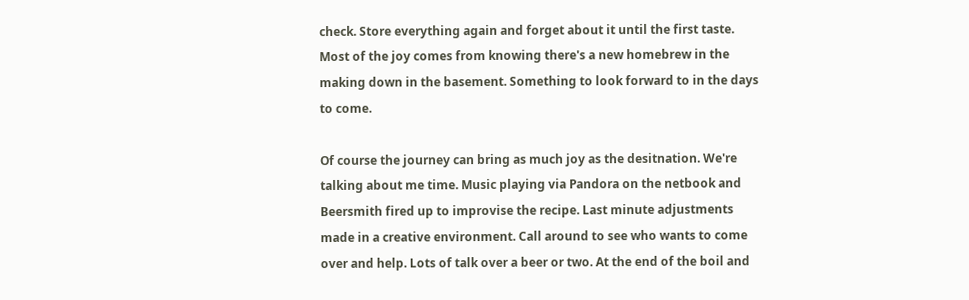check. Store everything again and forget about it until the first taste. Most of the joy comes from knowing there's a new homebrew in the making down in the basement. Something to look forward to in the days to come.

Of course the journey can bring as much joy as the desitnation. We're talking about me time. Music playing via Pandora on the netbook and Beersmith fired up to improvise the recipe. Last minute adjustments made in a creative environment. Call around to see who wants to come over and help. Lots of talk over a beer or two. At the end of the boil and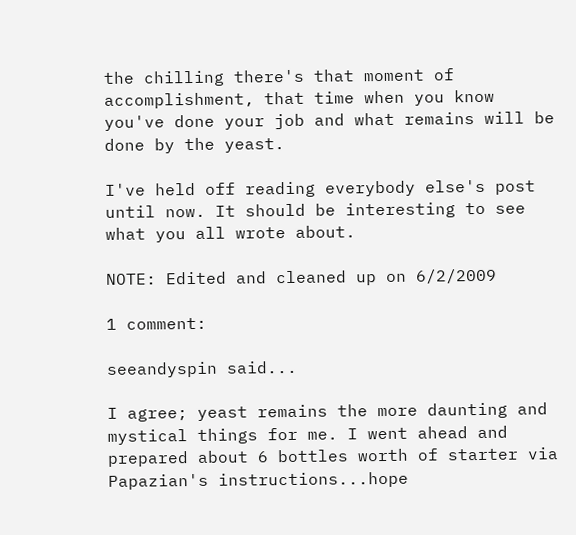the chilling there's that moment of accomplishment, that time when you know you've done your job and what remains will be done by the yeast.

I've held off reading everybody else's post until now. It should be interesting to see what you all wrote about.

NOTE: Edited and cleaned up on 6/2/2009

1 comment:

seeandyspin said...

I agree; yeast remains the more daunting and mystical things for me. I went ahead and prepared about 6 bottles worth of starter via Papazian's instructions...hope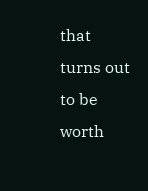that turns out to be worth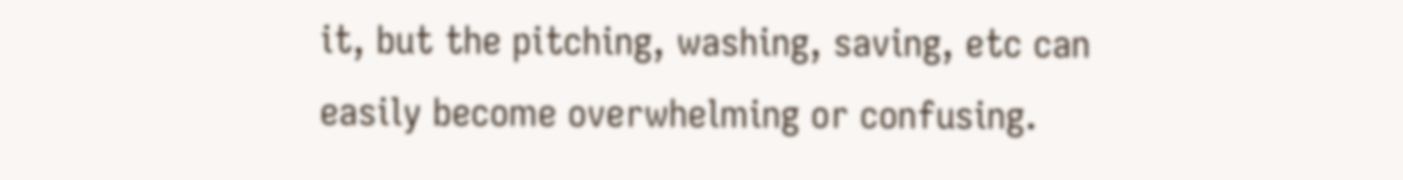it, but the pitching, washing, saving, etc can easily become overwhelming or confusing.